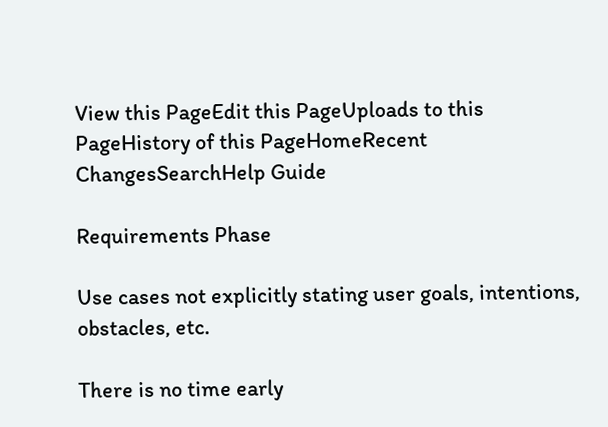View this PageEdit this PageUploads to this PageHistory of this PageHomeRecent ChangesSearchHelp Guide

Requirements Phase

Use cases not explicitly stating user goals, intentions, obstacles, etc.

There is no time early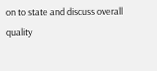on to state and discuss overall quality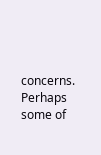concerns. Perhaps some of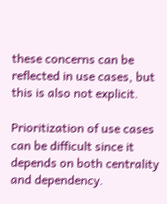these concerns can be reflected in use cases, but this is also not explicit.

Prioritization of use cases can be difficult since it depends on both centrality and dependency.